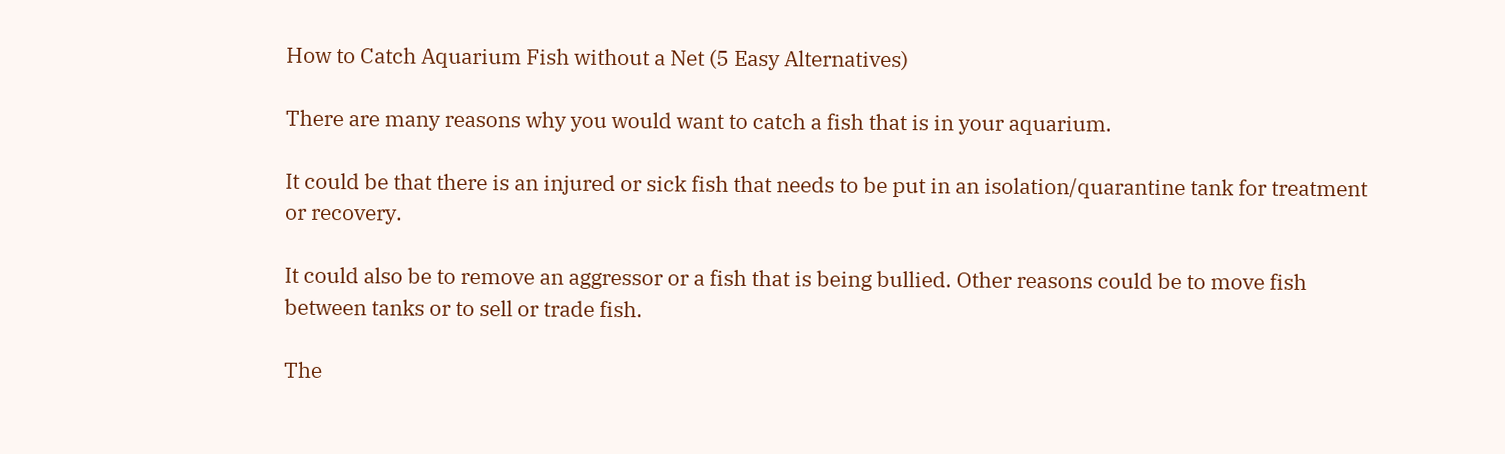How to Catch Aquarium Fish without a Net (5 Easy Alternatives)

There are many reasons why you would want to catch a fish that is in your aquarium.

It could be that there is an injured or sick fish that needs to be put in an isolation/quarantine tank for treatment or recovery.

It could also be to remove an aggressor or a fish that is being bullied. Other reasons could be to move fish between tanks or to sell or trade fish.

The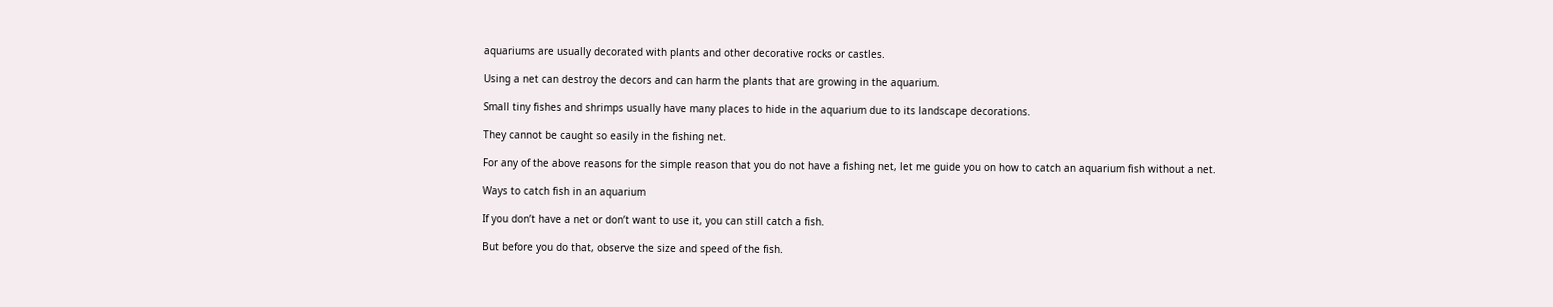aquariums are usually decorated with plants and other decorative rocks or castles.

Using a net can destroy the decors and can harm the plants that are growing in the aquarium.

Small tiny fishes and shrimps usually have many places to hide in the aquarium due to its landscape decorations.

They cannot be caught so easily in the fishing net.

For any of the above reasons for the simple reason that you do not have a fishing net, let me guide you on how to catch an aquarium fish without a net.

Ways to catch fish in an aquarium

If you don’t have a net or don’t want to use it, you can still catch a fish.

But before you do that, observe the size and speed of the fish.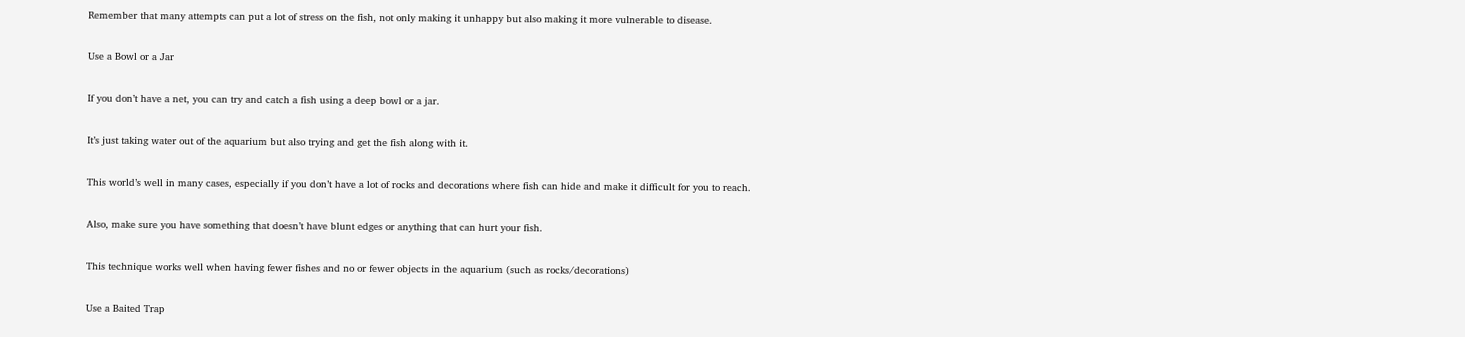Remember that many attempts can put a lot of stress on the fish, not only making it unhappy but also making it more vulnerable to disease.

Use a Bowl or a Jar

If you don’t have a net, you can try and catch a fish using a deep bowl or a jar.

It’s just taking water out of the aquarium but also trying and get the fish along with it.

This world’s well in many cases, especially if you don’t have a lot of rocks and decorations where fish can hide and make it difficult for you to reach.

Also, make sure you have something that doesn’t have blunt edges or anything that can hurt your fish.

This technique works well when having fewer fishes and no or fewer objects in the aquarium (such as rocks/decorations)

Use a Baited Trap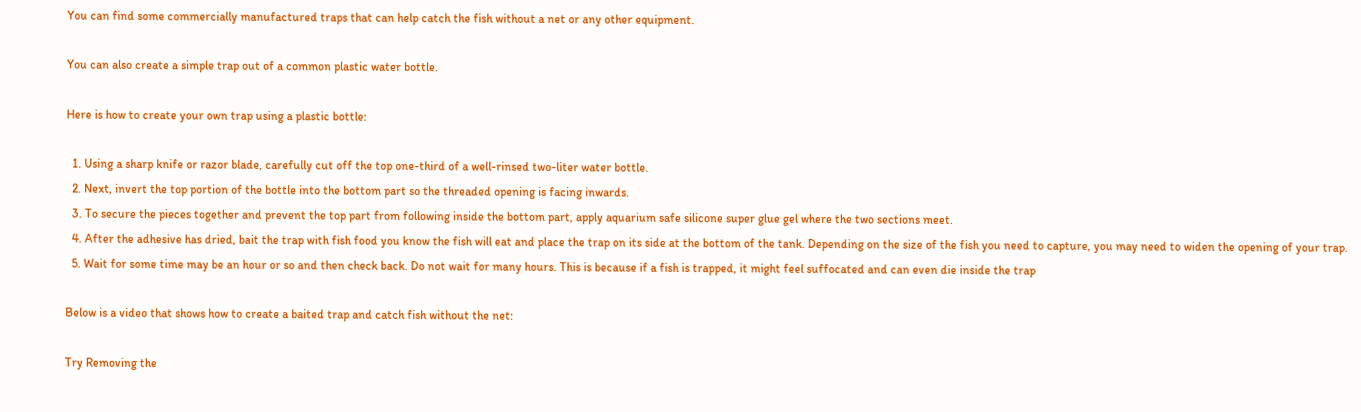You can find some commercially manufactured traps that can help catch the fish without a net or any other equipment.

You can also create a simple trap out of a common plastic water bottle.

Here is how to create your own trap using a plastic bottle:

  1. Using a sharp knife or razor blade, carefully cut off the top one-third of a well-rinsed two-liter water bottle.
  2. Next, invert the top portion of the bottle into the bottom part so the threaded opening is facing inwards.
  3. To secure the pieces together and prevent the top part from following inside the bottom part, apply aquarium safe silicone super glue gel where the two sections meet.
  4. After the adhesive has dried, bait the trap with fish food you know the fish will eat and place the trap on its side at the bottom of the tank. Depending on the size of the fish you need to capture, you may need to widen the opening of your trap.
  5. Wait for some time may be an hour or so and then check back. Do not wait for many hours. This is because if a fish is trapped, it might feel suffocated and can even die inside the trap

Below is a video that shows how to create a baited trap and catch fish without the net:

Try Removing the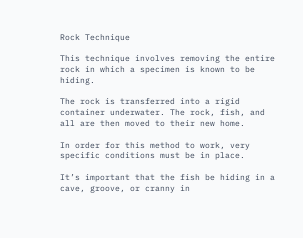Rock Technique

This technique involves removing the entire rock in which a specimen is known to be hiding.

The rock is transferred into a rigid container underwater. The rock, fish, and all are then moved to their new home.

In order for this method to work, very specific conditions must be in place.

It’s important that the fish be hiding in a cave, groove, or cranny in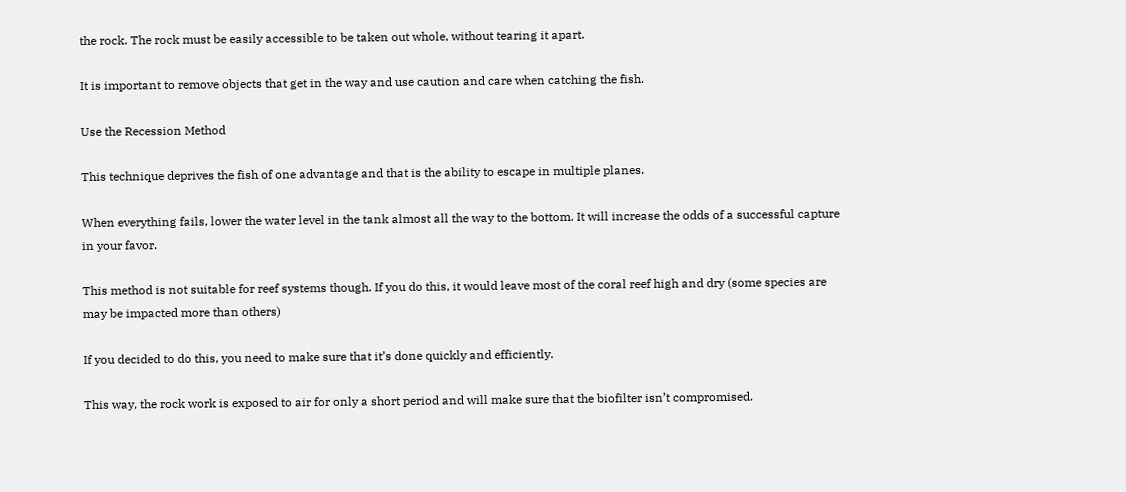the rock. The rock must be easily accessible to be taken out whole, without tearing it apart.

It is important to remove objects that get in the way and use caution and care when catching the fish.

Use the Recession Method

This technique deprives the fish of one advantage and that is the ability to escape in multiple planes.

When everything fails, lower the water level in the tank almost all the way to the bottom. It will increase the odds of a successful capture in your favor.

This method is not suitable for reef systems though. If you do this, it would leave most of the coral reef high and dry (some species are may be impacted more than others)

If you decided to do this, you need to make sure that it’s done quickly and efficiently.

This way, the rock work is exposed to air for only a short period and will make sure that the biofilter isn’t compromised.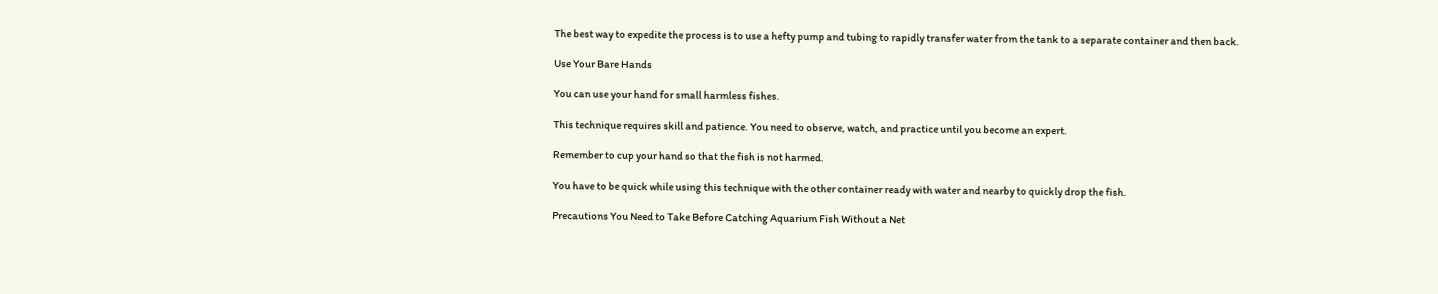The best way to expedite the process is to use a hefty pump and tubing to rapidly transfer water from the tank to a separate container and then back.

Use Your Bare Hands

You can use your hand for small harmless fishes.

This technique requires skill and patience. You need to observe, watch, and practice until you become an expert.

Remember to cup your hand so that the fish is not harmed.

You have to be quick while using this technique with the other container ready with water and nearby to quickly drop the fish.

Precautions You Need to Take Before Catching Aquarium Fish Without a Net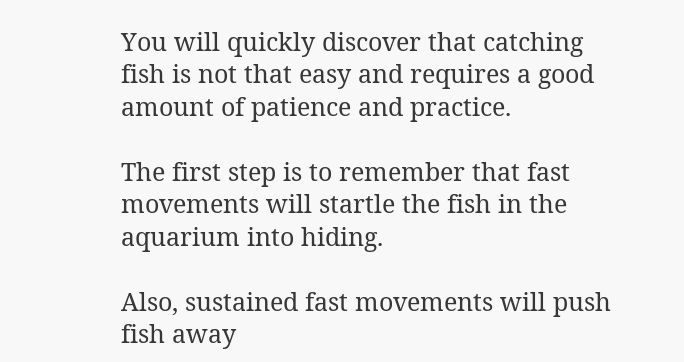You will quickly discover that catching fish is not that easy and requires a good amount of patience and practice.

The first step is to remember that fast movements will startle the fish in the aquarium into hiding.

Also, sustained fast movements will push fish away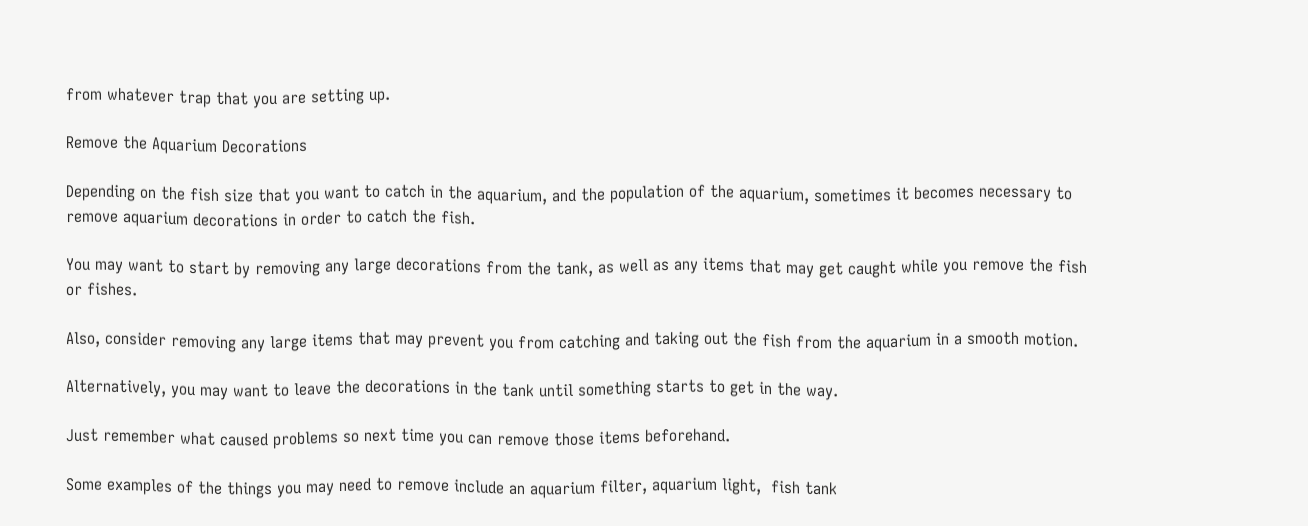from whatever trap that you are setting up.

Remove the Aquarium Decorations

Depending on the fish size that you want to catch in the aquarium, and the population of the aquarium, sometimes it becomes necessary to remove aquarium decorations in order to catch the fish.

You may want to start by removing any large decorations from the tank, as well as any items that may get caught while you remove the fish or fishes.

Also, consider removing any large items that may prevent you from catching and taking out the fish from the aquarium in a smooth motion.

Alternatively, you may want to leave the decorations in the tank until something starts to get in the way.

Just remember what caused problems so next time you can remove those items beforehand.

Some examples of the things you may need to remove include an aquarium filter, aquarium light,  fish tank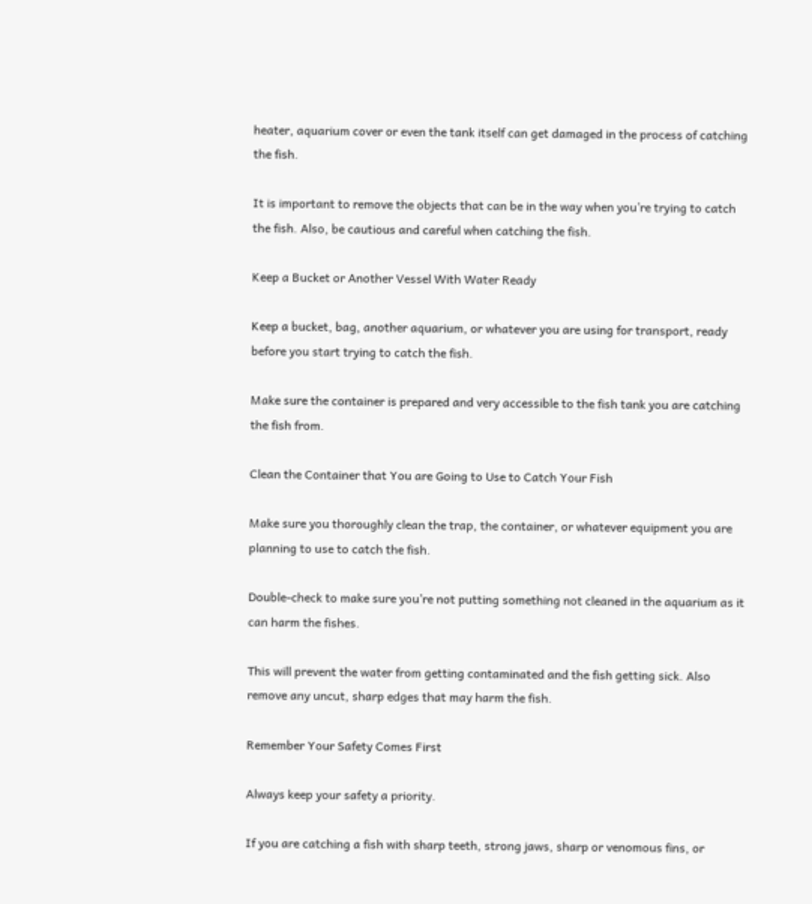heater, aquarium cover or even the tank itself can get damaged in the process of catching the fish.

It is important to remove the objects that can be in the way when you’re trying to catch the fish. Also, be cautious and careful when catching the fish.

Keep a Bucket or Another Vessel With Water Ready

Keep a bucket, bag, another aquarium, or whatever you are using for transport, ready before you start trying to catch the fish.

Make sure the container is prepared and very accessible to the fish tank you are catching the fish from.

Clean the Container that You are Going to Use to Catch Your Fish

Make sure you thoroughly clean the trap, the container, or whatever equipment you are planning to use to catch the fish.

Double-check to make sure you’re not putting something not cleaned in the aquarium as it can harm the fishes.

This will prevent the water from getting contaminated and the fish getting sick. Also remove any uncut, sharp edges that may harm the fish.

Remember Your Safety Comes First

Always keep your safety a priority.

If you are catching a fish with sharp teeth, strong jaws, sharp or venomous fins, or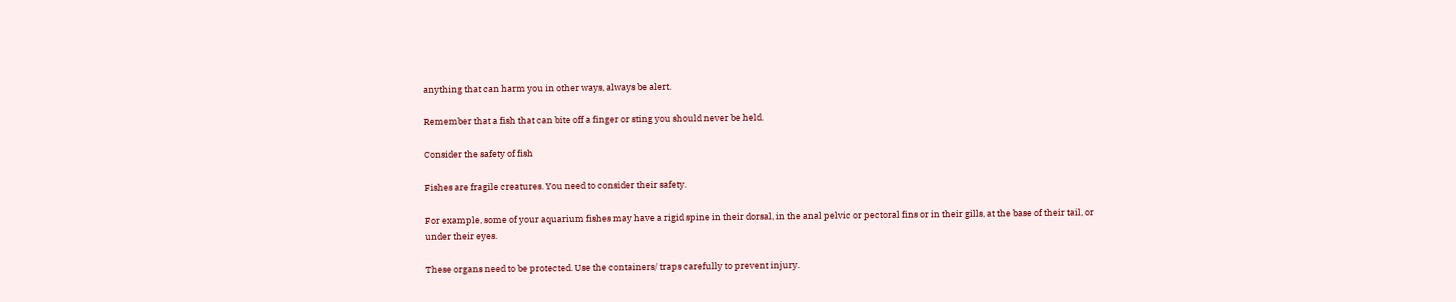anything that can harm you in other ways, always be alert.

Remember that a fish that can bite off a finger or sting you should never be held.

Consider the safety of fish

Fishes are fragile creatures. You need to consider their safety.

For example, some of your aquarium fishes may have a rigid spine in their dorsal, in the anal pelvic or pectoral fins or in their gills, at the base of their tail, or under their eyes.

These organs need to be protected. Use the containers/ traps carefully to prevent injury.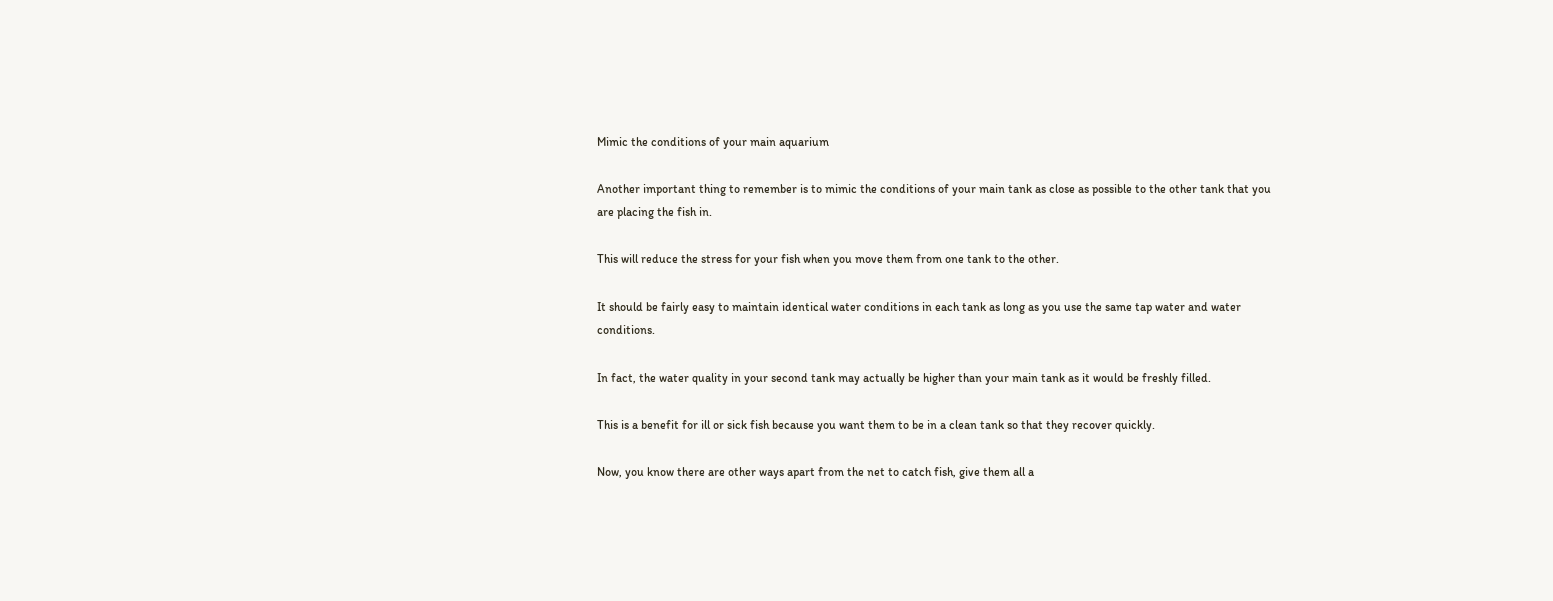Mimic the conditions of your main aquarium

Another important thing to remember is to mimic the conditions of your main tank as close as possible to the other tank that you are placing the fish in.

This will reduce the stress for your fish when you move them from one tank to the other.

It should be fairly easy to maintain identical water conditions in each tank as long as you use the same tap water and water conditions.

In fact, the water quality in your second tank may actually be higher than your main tank as it would be freshly filled.

This is a benefit for ill or sick fish because you want them to be in a clean tank so that they recover quickly.

Now, you know there are other ways apart from the net to catch fish, give them all a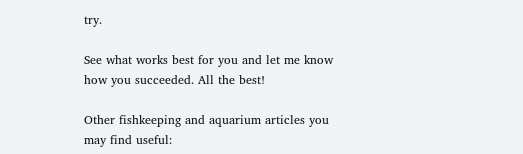try.

See what works best for you and let me know how you succeeded. All the best!

Other fishkeeping and aquarium articles you may find useful: